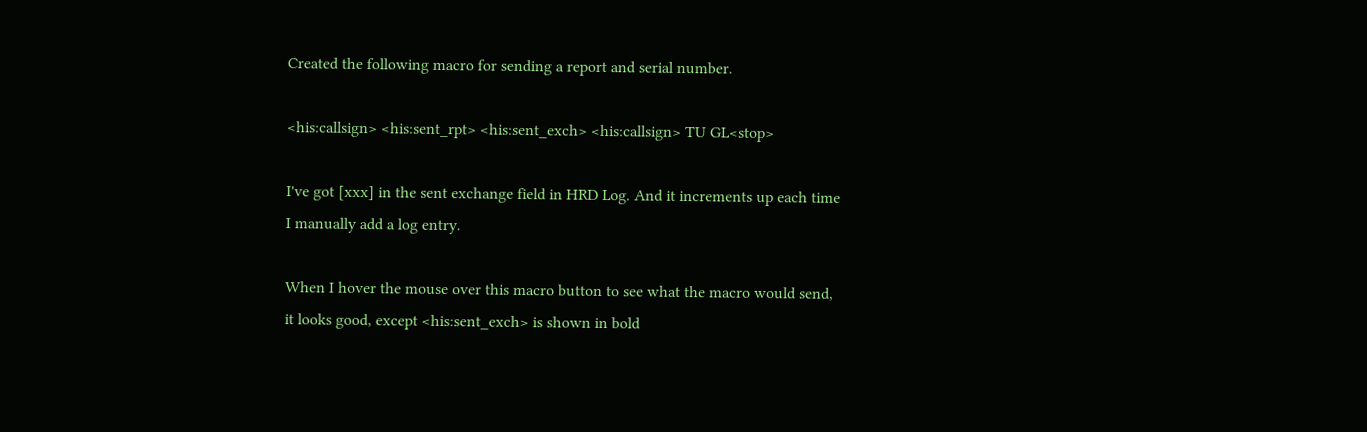Created the following macro for sending a report and serial number.

<his:callsign> <his:sent_rpt> <his:sent_exch> <his:callsign> TU GL<stop>

I've got [xxx] in the sent exchange field in HRD Log. And it increments up each time I manually add a log entry.

When I hover the mouse over this macro button to see what the macro would send, it looks good, except <his:sent_exch> is shown in bold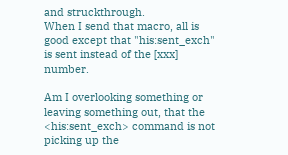and struckthrough.
When I send that macro, all is good except that "his:sent_exch" is sent instead of the [xxx] number.

Am I overlooking something or leaving something out, that the <his:sent_exch> command is not picking up the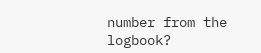number from the logbook?